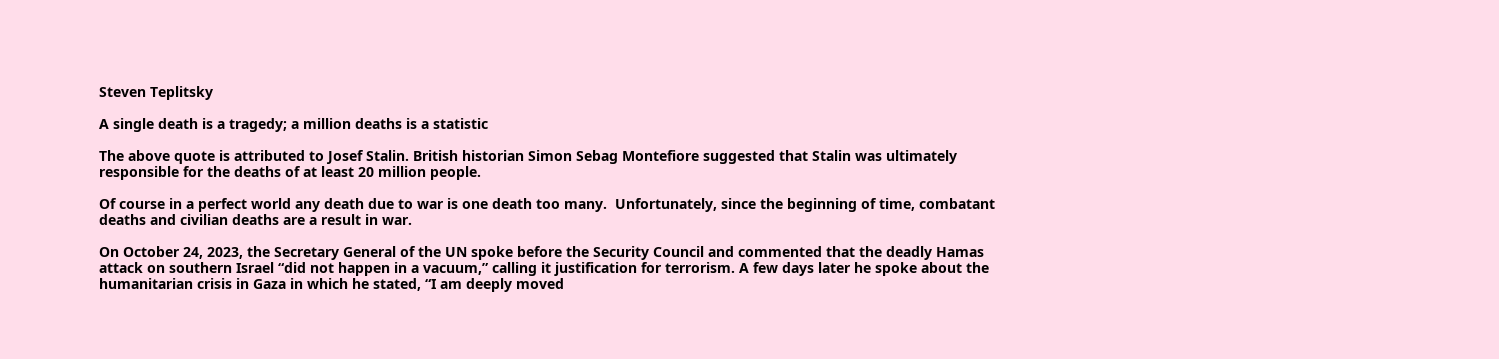Steven Teplitsky

A single death is a tragedy; a million deaths is a statistic

The above quote is attributed to Josef Stalin. British historian Simon Sebag Montefiore suggested that Stalin was ultimately responsible for the deaths of at least 20 million people.

Of course in a perfect world any death due to war is one death too many.  Unfortunately, since the beginning of time, combatant deaths and civilian deaths are a result in war.

On October 24, 2023, the Secretary General of the UN spoke before the Security Council and commented that the deadly Hamas attack on southern Israel “did not happen in a vacuum,” calling it justification for terrorism. A few days later he spoke about the humanitarian crisis in Gaza in which he stated, “I am deeply moved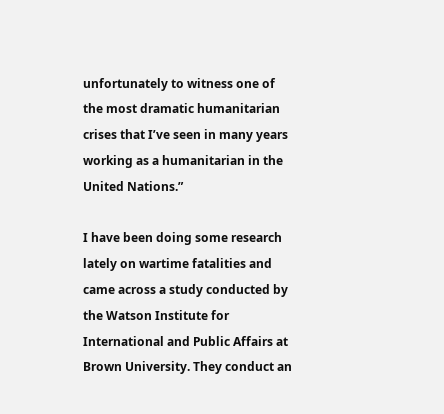unfortunately to witness one of the most dramatic humanitarian crises that I’ve seen in many years working as a humanitarian in the United Nations.”

I have been doing some research lately on wartime fatalities and came across a study conducted by the Watson Institute for International and Public Affairs at Brown University. They conduct an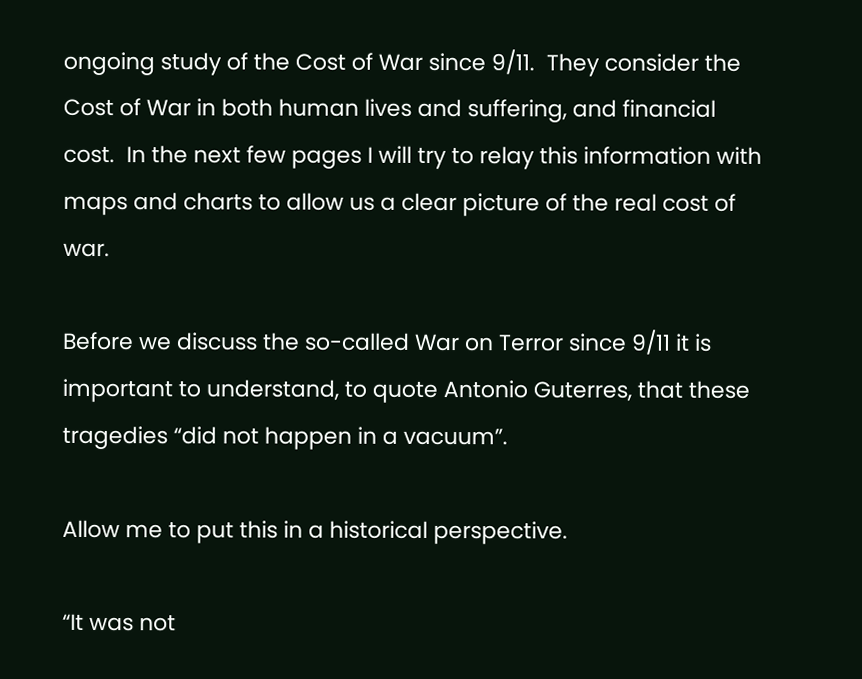ongoing study of the Cost of War since 9/11.  They consider the Cost of War in both human lives and suffering, and financial cost.  In the next few pages I will try to relay this information with maps and charts to allow us a clear picture of the real cost of war.

Before we discuss the so-called War on Terror since 9/11 it is important to understand, to quote Antonio Guterres, that these tragedies “did not happen in a vacuum”.

Allow me to put this in a historical perspective.

“It was not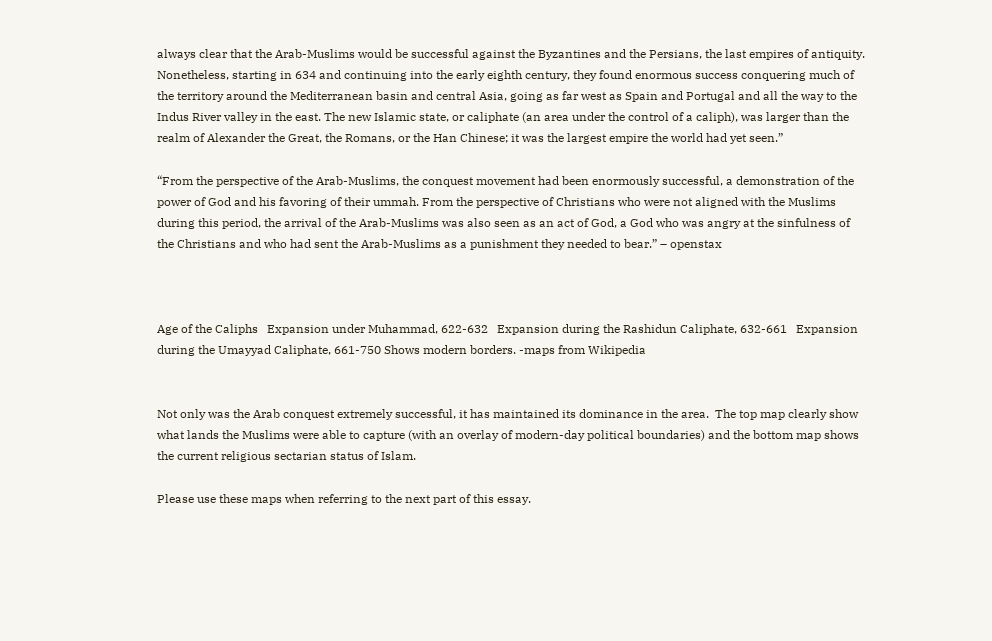always clear that the Arab-Muslims would be successful against the Byzantines and the Persians, the last empires of antiquity. Nonetheless, starting in 634 and continuing into the early eighth century, they found enormous success conquering much of the territory around the Mediterranean basin and central Asia, going as far west as Spain and Portugal and all the way to the Indus River valley in the east. The new Islamic state, or caliphate (an area under the control of a caliph), was larger than the realm of Alexander the Great, the Romans, or the Han Chinese; it was the largest empire the world had yet seen.”

“From the perspective of the Arab-Muslims, the conquest movement had been enormously successful, a demonstration of the power of God and his favoring of their ummah. From the perspective of Christians who were not aligned with the Muslims during this period, the arrival of the Arab-Muslims was also seen as an act of God, a God who was angry at the sinfulness of the Christians and who had sent the Arab-Muslims as a punishment they needed to bear.” – openstax



Age of the Caliphs   Expansion under Muhammad, 622-632   Expansion during the Rashidun Caliphate, 632-661   Expansion during the Umayyad Caliphate, 661-750 Shows modern borders. -maps from Wikipedia


Not only was the Arab conquest extremely successful, it has maintained its dominance in the area.  The top map clearly show what lands the Muslims were able to capture (with an overlay of modern-day political boundaries) and the bottom map shows the current religious sectarian status of Islam.

Please use these maps when referring to the next part of this essay.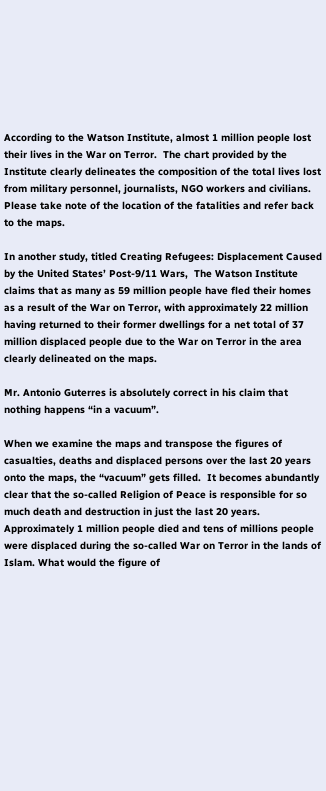According to the Watson Institute, almost 1 million people lost their lives in the War on Terror.  The chart provided by the Institute clearly delineates the composition of the total lives lost from military personnel, journalists, NGO workers and civilians.  Please take note of the location of the fatalities and refer back to the maps.

In another study, titled Creating Refugees: Displacement Caused by the United States’ Post-9/11 Wars,  The Watson Institute claims that as many as 59 million people have fled their homes as a result of the War on Terror, with approximately 22 million having returned to their former dwellings for a net total of 37 million displaced people due to the War on Terror in the area clearly delineated on the maps.

Mr. Antonio Guterres is absolutely correct in his claim that nothing happens “in a vacuum”.

When we examine the maps and transpose the figures of casualties, deaths and displaced persons over the last 20 years onto the maps, the “vacuum” gets filled.  It becomes abundantly clear that the so-called Religion of Peace is responsible for so much death and destruction in just the last 20 years. Approximately 1 million people died and tens of millions people were displaced during the so-called War on Terror in the lands of Islam. What would the figure of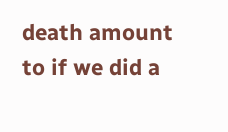death amount to if we did a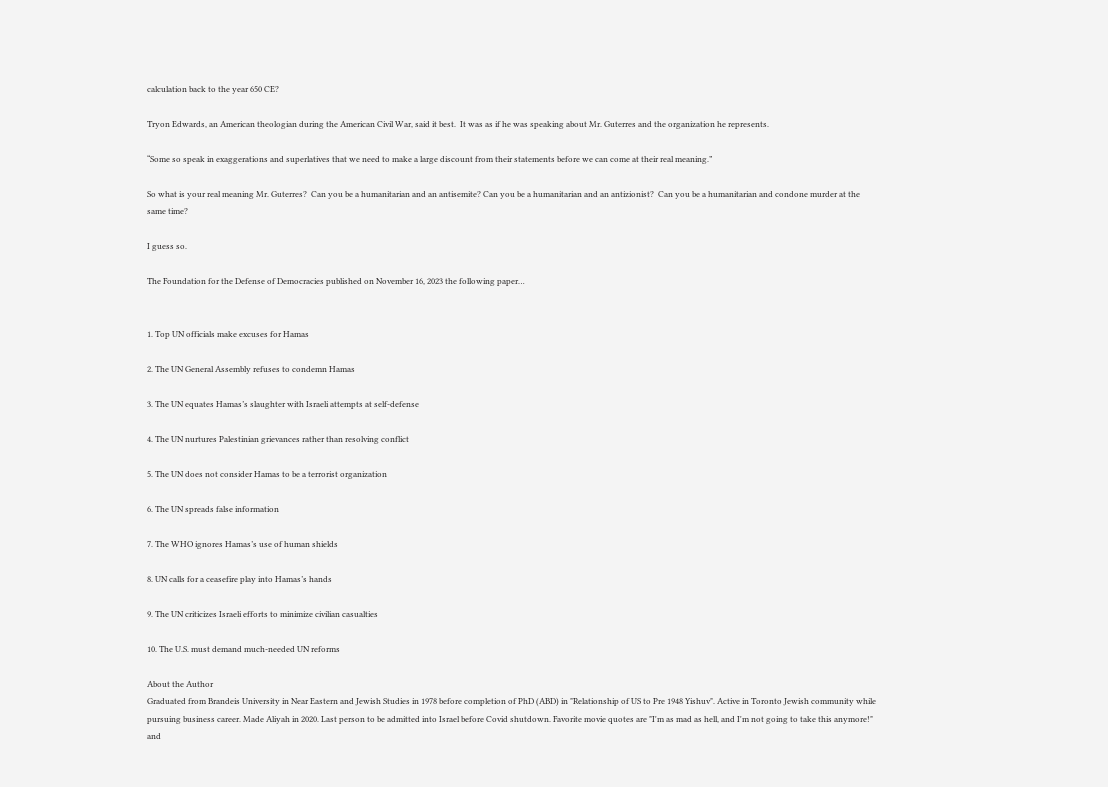calculation back to the year 650 CE?

Tryon Edwards, an American theologian during the American Civil War, said it best.  It was as if he was speaking about Mr. Guterres and the organization he represents.

“Some so speak in exaggerations and superlatives that we need to make a large discount from their statements before we can come at their real meaning.”

So what is your real meaning Mr. Guterres?  Can you be a humanitarian and an antisemite? Can you be a humanitarian and an antizionist?  Can you be a humanitarian and condone murder at the same time?

I guess so.

The Foundation for the Defense of Democracies published on November 16, 2023 the following paper…


1. Top UN officials make excuses for Hamas

2. The UN General Assembly refuses to condemn Hamas

3. The UN equates Hamas’s slaughter with Israeli attempts at self-defense

4. The UN nurtures Palestinian grievances rather than resolving conflict

5. The UN does not consider Hamas to be a terrorist organization

6. The UN spreads false information

7. The WHO ignores Hamas’s use of human shields

8. UN calls for a ceasefire play into Hamas’s hands

9. The UN criticizes Israeli efforts to minimize civilian casualties

10. The U.S. must demand much-needed UN reforms

About the Author
Graduated from Brandeis University in Near Eastern and Jewish Studies in 1978 before completion of PhD (ABD) in "Relationship of US to Pre 1948 Yishuv". Active in Toronto Jewish community while pursuing business career. Made Aliyah in 2020. Last person to be admitted into Israel before Covid shutdown. Favorite movie quotes are "I'm as mad as hell, and I'm not going to take this anymore!" and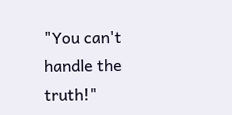"You can't handle the truth!"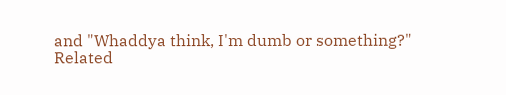and "Whaddya think, I'm dumb or something?"
Related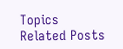Topics
Related Posts